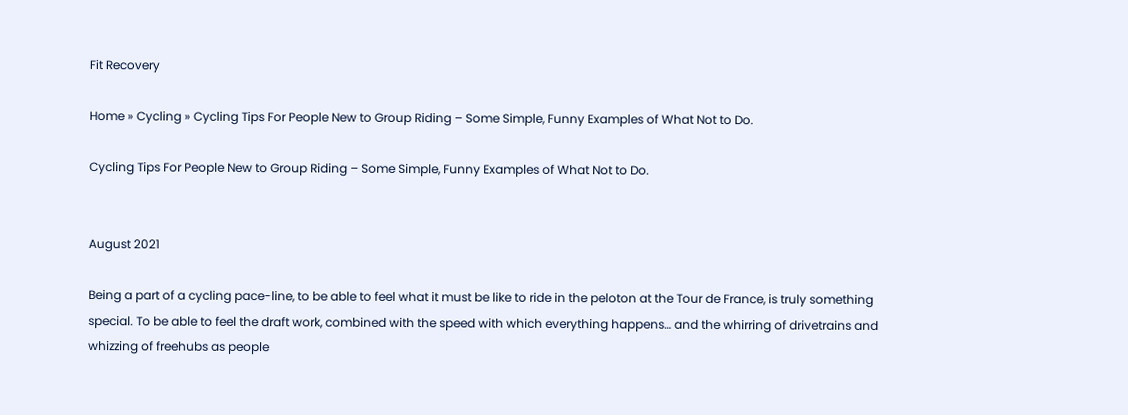Fit Recovery

Home » Cycling » Cycling Tips For People New to Group Riding – Some Simple, Funny Examples of What Not to Do.

Cycling Tips For People New to Group Riding – Some Simple, Funny Examples of What Not to Do.


August 2021

Being a part of a cycling pace-line, to be able to feel what it must be like to ride in the peloton at the Tour de France, is truly something special. To be able to feel the draft work, combined with the speed with which everything happens… and the whirring of drivetrains and whizzing of freehubs as people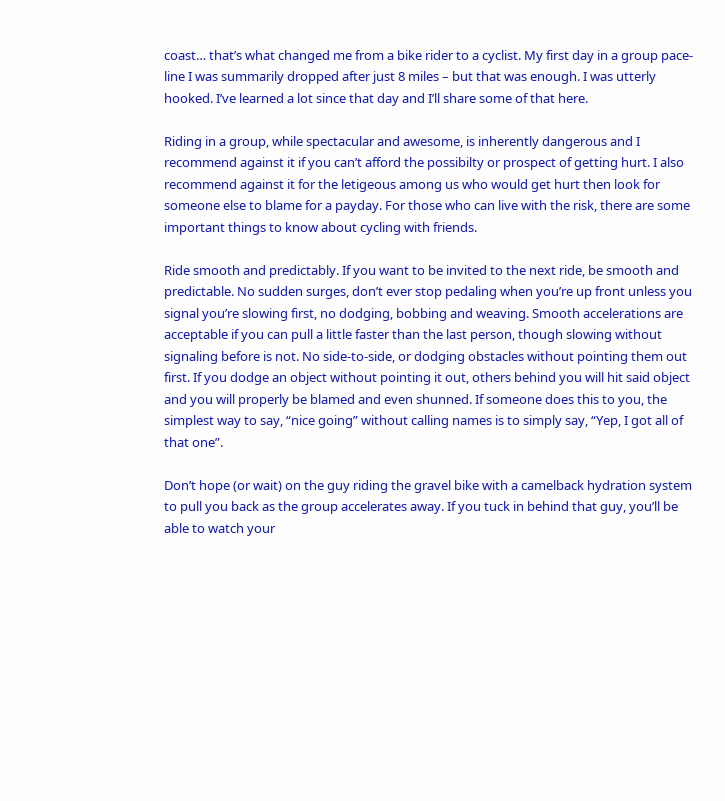coast… that’s what changed me from a bike rider to a cyclist. My first day in a group pace-line I was summarily dropped after just 8 miles – but that was enough. I was utterly hooked. I’ve learned a lot since that day and I’ll share some of that here.

Riding in a group, while spectacular and awesome, is inherently dangerous and I recommend against it if you can’t afford the possibilty or prospect of getting hurt. I also recommend against it for the letigeous among us who would get hurt then look for someone else to blame for a payday. For those who can live with the risk, there are some important things to know about cycling with friends.

Ride smooth and predictably. If you want to be invited to the next ride, be smooth and predictable. No sudden surges, don’t ever stop pedaling when you’re up front unless you signal you’re slowing first, no dodging, bobbing and weaving. Smooth accelerations are acceptable if you can pull a little faster than the last person, though slowing without signaling before is not. No side-to-side, or dodging obstacles without pointing them out first. If you dodge an object without pointing it out, others behind you will hit said object and you will properly be blamed and even shunned. If someone does this to you, the simplest way to say, “nice going” without calling names is to simply say, “Yep, I got all of that one”.

Don’t hope (or wait) on the guy riding the gravel bike with a camelback hydration system to pull you back as the group accelerates away. If you tuck in behind that guy, you’ll be able to watch your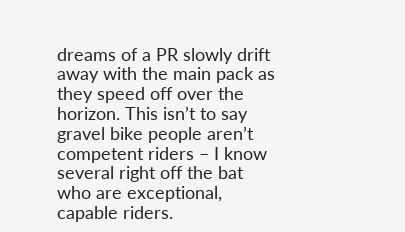dreams of a PR slowly drift away with the main pack as they speed off over the horizon. This isn’t to say gravel bike people aren’t competent riders – I know several right off the bat who are exceptional, capable riders.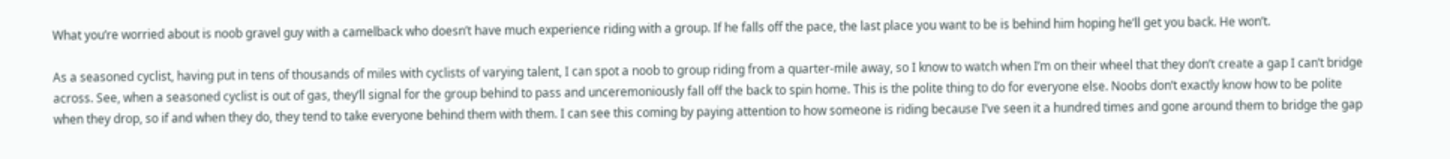What you’re worried about is noob gravel guy with a camelback who doesn’t have much experience riding with a group. If he falls off the pace, the last place you want to be is behind him hoping he’ll get you back. He won’t.

As a seasoned cyclist, having put in tens of thousands of miles with cyclists of varying talent, I can spot a noob to group riding from a quarter-mile away, so I know to watch when I’m on their wheel that they don’t create a gap I can’t bridge across. See, when a seasoned cyclist is out of gas, they’ll signal for the group behind to pass and unceremoniously fall off the back to spin home. This is the polite thing to do for everyone else. Noobs don’t exactly know how to be polite when they drop, so if and when they do, they tend to take everyone behind them with them. I can see this coming by paying attention to how someone is riding because I’ve seen it a hundred times and gone around them to bridge the gap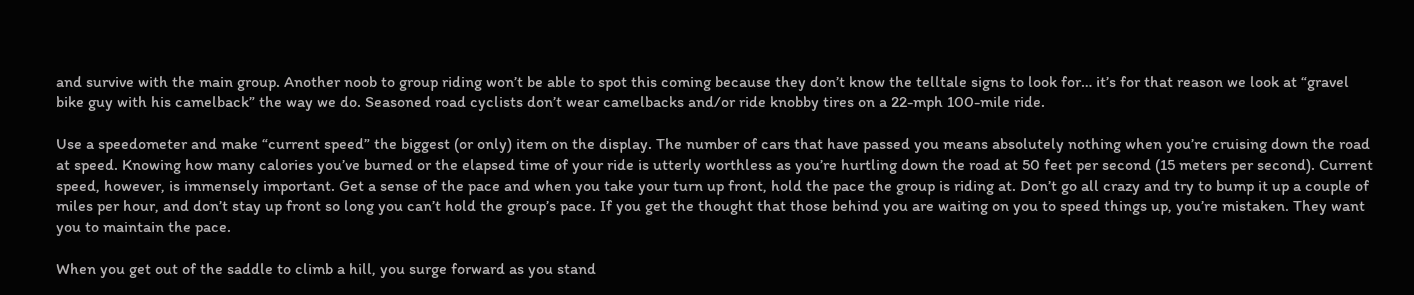and survive with the main group. Another noob to group riding won’t be able to spot this coming because they don’t know the telltale signs to look for… it’s for that reason we look at “gravel bike guy with his camelback” the way we do. Seasoned road cyclists don’t wear camelbacks and/or ride knobby tires on a 22-mph 100-mile ride.

Use a speedometer and make “current speed” the biggest (or only) item on the display. The number of cars that have passed you means absolutely nothing when you’re cruising down the road at speed. Knowing how many calories you’ve burned or the elapsed time of your ride is utterly worthless as you’re hurtling down the road at 50 feet per second (15 meters per second). Current speed, however, is immensely important. Get a sense of the pace and when you take your turn up front, hold the pace the group is riding at. Don’t go all crazy and try to bump it up a couple of miles per hour, and don’t stay up front so long you can’t hold the group’s pace. If you get the thought that those behind you are waiting on you to speed things up, you’re mistaken. They want you to maintain the pace.

When you get out of the saddle to climb a hill, you surge forward as you stand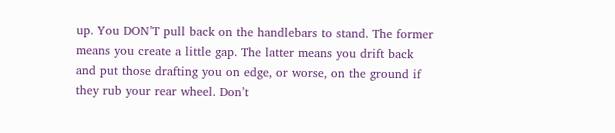up. You DON’T pull back on the handlebars to stand. The former means you create a little gap. The latter means you drift back and put those drafting you on edge, or worse, on the ground if they rub your rear wheel. Don’t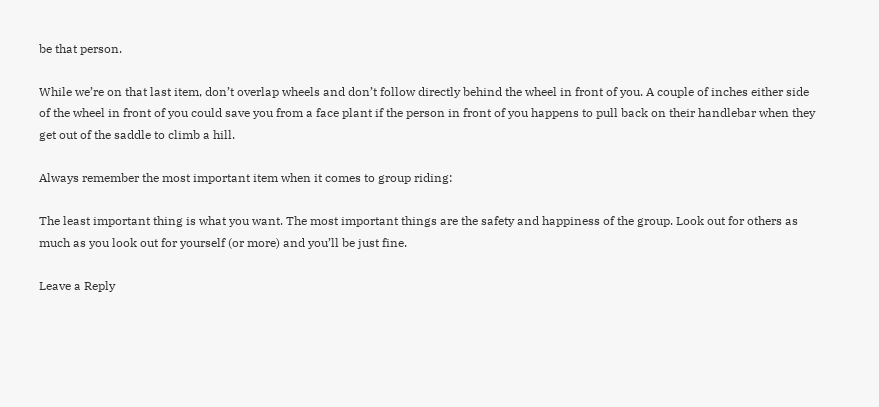be that person.

While we’re on that last item, don’t overlap wheels and don’t follow directly behind the wheel in front of you. A couple of inches either side of the wheel in front of you could save you from a face plant if the person in front of you happens to pull back on their handlebar when they get out of the saddle to climb a hill.

Always remember the most important item when it comes to group riding:

The least important thing is what you want. The most important things are the safety and happiness of the group. Look out for others as much as you look out for yourself (or more) and you’ll be just fine.

Leave a Reply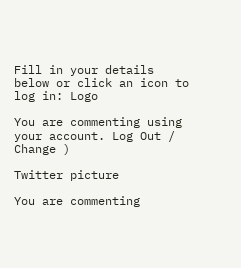Fill in your details below or click an icon to log in: Logo

You are commenting using your account. Log Out /  Change )

Twitter picture

You are commenting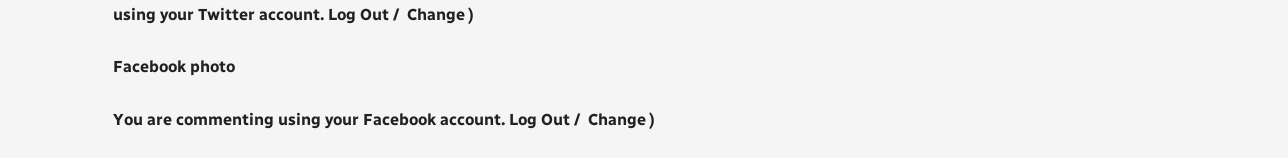using your Twitter account. Log Out /  Change )

Facebook photo

You are commenting using your Facebook account. Log Out /  Change )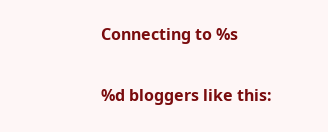Connecting to %s

%d bloggers like this: